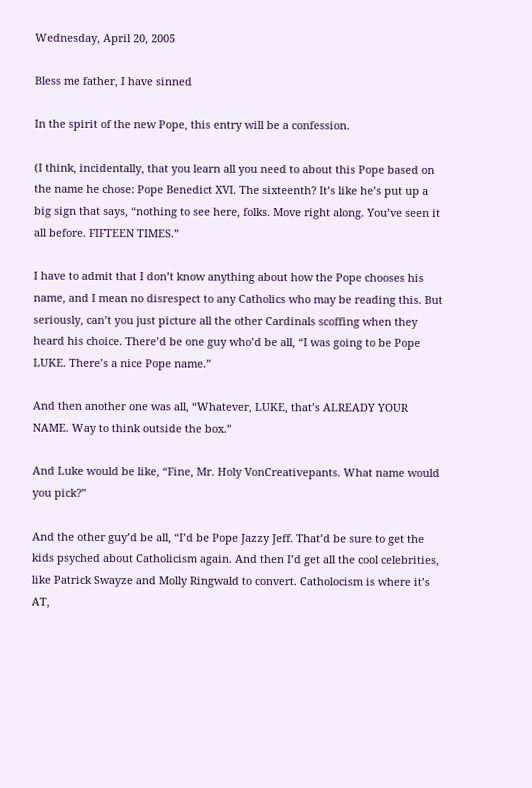Wednesday, April 20, 2005

Bless me father, I have sinned

In the spirit of the new Pope, this entry will be a confession.

(I think, incidentally, that you learn all you need to about this Pope based on the name he chose: Pope Benedict XVI. The sixteenth? It’s like he’s put up a big sign that says, “nothing to see here, folks. Move right along. You’ve seen it all before. FIFTEEN TIMES.”

I have to admit that I don’t know anything about how the Pope chooses his name, and I mean no disrespect to any Catholics who may be reading this. But seriously, can’t you just picture all the other Cardinals scoffing when they heard his choice. There’d be one guy who’d be all, “I was going to be Pope LUKE. There’s a nice Pope name.”

And then another one was all, “Whatever, LUKE, that’s ALREADY YOUR NAME. Way to think outside the box.”

And Luke would be like, “Fine, Mr. Holy VonCreativepants. What name would you pick?”

And the other guy’d be all, “I’d be Pope Jazzy Jeff. That’d be sure to get the kids psyched about Catholicism again. And then I’d get all the cool celebrities, like Patrick Swayze and Molly Ringwald to convert. Catholocism is where it’s AT,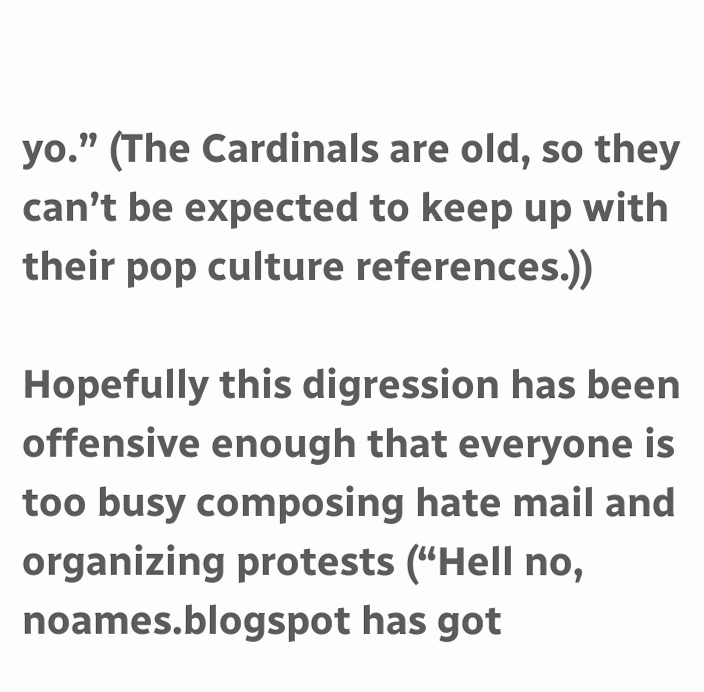yo.” (The Cardinals are old, so they can’t be expected to keep up with their pop culture references.))

Hopefully this digression has been offensive enough that everyone is too busy composing hate mail and organizing protests (“Hell no, noames.blogspot has got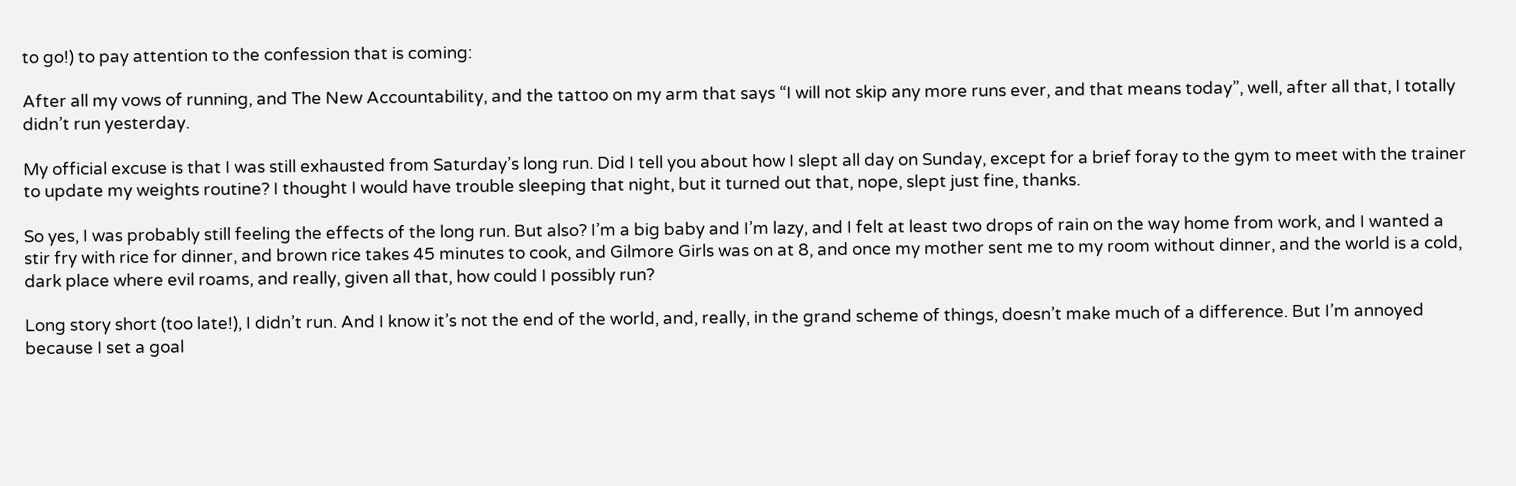to go!) to pay attention to the confession that is coming:

After all my vows of running, and The New Accountability, and the tattoo on my arm that says “I will not skip any more runs ever, and that means today”, well, after all that, I totally didn’t run yesterday.

My official excuse is that I was still exhausted from Saturday’s long run. Did I tell you about how I slept all day on Sunday, except for a brief foray to the gym to meet with the trainer to update my weights routine? I thought I would have trouble sleeping that night, but it turned out that, nope, slept just fine, thanks.

So yes, I was probably still feeling the effects of the long run. But also? I’m a big baby and I’m lazy, and I felt at least two drops of rain on the way home from work, and I wanted a stir fry with rice for dinner, and brown rice takes 45 minutes to cook, and Gilmore Girls was on at 8, and once my mother sent me to my room without dinner, and the world is a cold, dark place where evil roams, and really, given all that, how could I possibly run?

Long story short (too late!), I didn’t run. And I know it’s not the end of the world, and, really, in the grand scheme of things, doesn’t make much of a difference. But I’m annoyed because I set a goal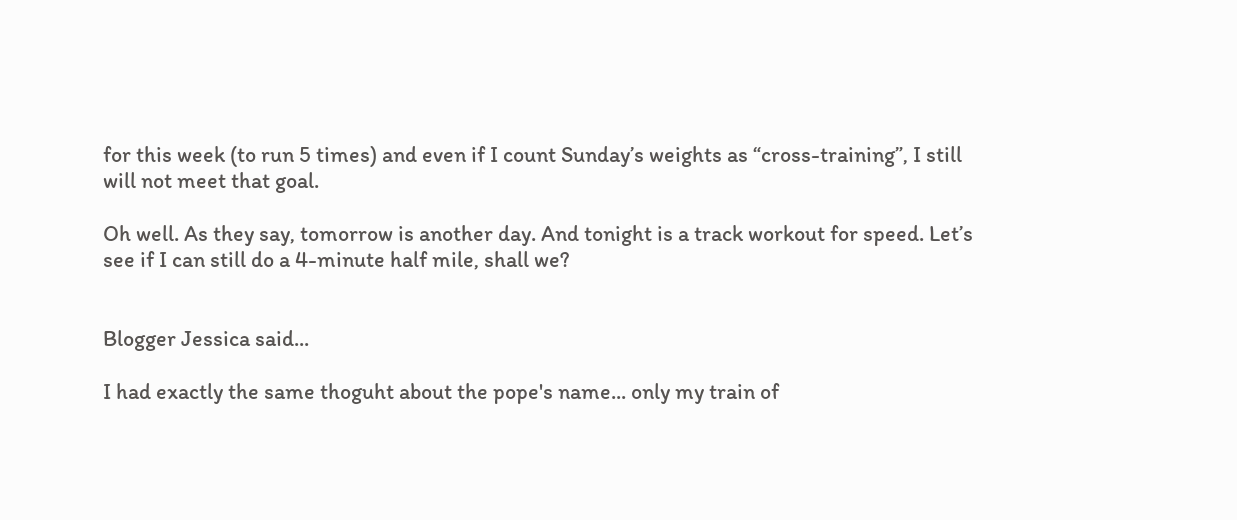for this week (to run 5 times) and even if I count Sunday’s weights as “cross-training”, I still will not meet that goal.

Oh well. As they say, tomorrow is another day. And tonight is a track workout for speed. Let’s see if I can still do a 4-minute half mile, shall we?


Blogger Jessica said...

I had exactly the same thoguht about the pope's name... only my train of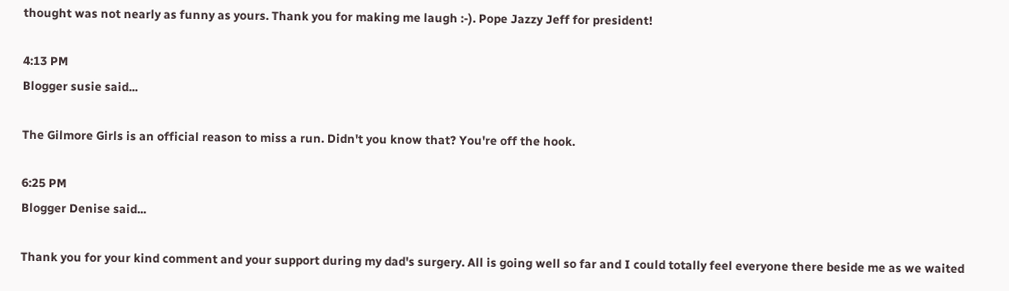thought was not nearly as funny as yours. Thank you for making me laugh :-). Pope Jazzy Jeff for president!

4:13 PM
Blogger susie said...

The Gilmore Girls is an official reason to miss a run. Didn't you know that? You're off the hook.

6:25 PM
Blogger Denise said...

Thank you for your kind comment and your support during my dad's surgery. All is going well so far and I could totally feel everyone there beside me as we waited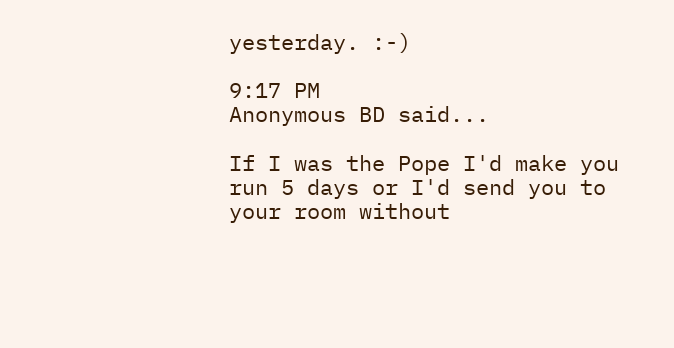yesterday. :-)

9:17 PM
Anonymous BD said...

If I was the Pope I'd make you run 5 days or I'd send you to your room without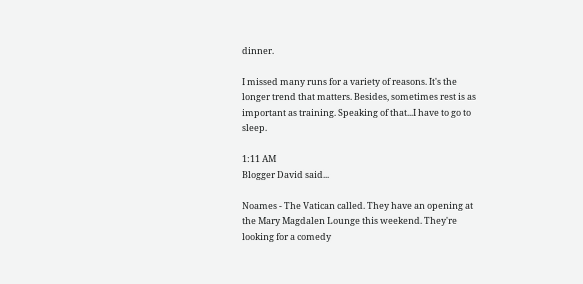dinner.

I missed many runs for a variety of reasons. It's the longer trend that matters. Besides, sometimes rest is as important as training. Speaking of that...I have to go to sleep.

1:11 AM
Blogger David said...

Noames - The Vatican called. They have an opening at the Mary Magdalen Lounge this weekend. They're looking for a comedy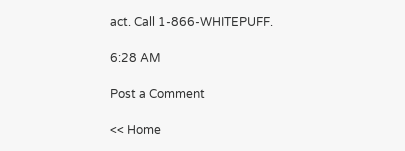act. Call 1-866-WHITEPUFF.

6:28 AM

Post a Comment

<< Home